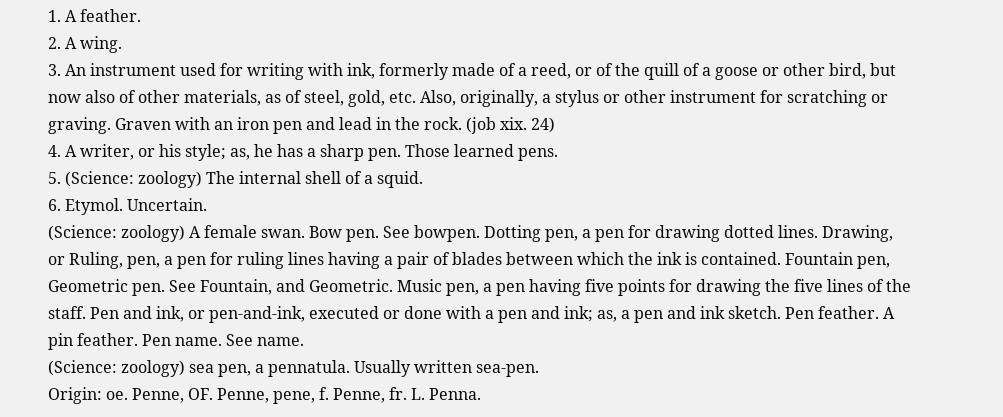1. A feather.
2. A wing.
3. An instrument used for writing with ink, formerly made of a reed, or of the quill of a goose or other bird, but now also of other materials, as of steel, gold, etc. Also, originally, a stylus or other instrument for scratching or graving. Graven with an iron pen and lead in the rock. (job xix. 24)
4. A writer, or his style; as, he has a sharp pen. Those learned pens.
5. (Science: zoology) The internal shell of a squid.
6. Etymol. Uncertain.
(Science: zoology) A female swan. Bow pen. See bowpen. Dotting pen, a pen for drawing dotted lines. Drawing, or Ruling, pen, a pen for ruling lines having a pair of blades between which the ink is contained. Fountain pen, Geometric pen. See Fountain, and Geometric. Music pen, a pen having five points for drawing the five lines of the staff. Pen and ink, or pen-and-ink, executed or done with a pen and ink; as, a pen and ink sketch. Pen feather. A pin feather. Pen name. See name.
(Science: zoology) sea pen, a pennatula. Usually written sea-pen.
Origin: oe. Penne, OF. Penne, pene, f. Penne, fr. L. Penna.